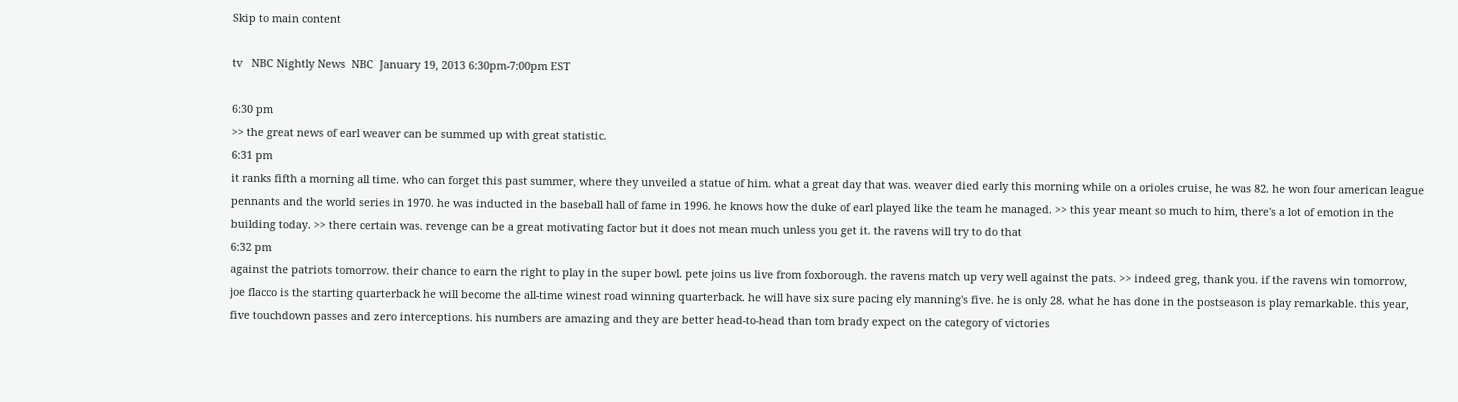Skip to main content

tv   NBC Nightly News  NBC  January 19, 2013 6:30pm-7:00pm EST

6:30 pm
>> the great news of earl weaver can be summed up with great statistic.
6:31 pm
it ranks fifth a morning all time. who can forget this past summer, where they unveiled a statue of him. what a great day that was. weaver died early this morning while on a orioles cruise, he was 82. he won four american league pennants and the world series in 1970. he was inducted in the baseball hall of fame in 1996. he knows how the duke of earl played like the team he managed. >> this year meant so much to him, there's a lot of emotion in the building today. >> there certain was. revenge can be a great motivating factor but it does not mean much unless you get it. the ravens will try to do that
6:32 pm
against the patriots tomorrow. their chance to earn the right to play in the super bowl. pete joins us live from foxborough. the ravens match up very well against the pats. >> indeed greg, thank you. if the ravens win tomorrow, joe flacco is the starting quarterback he will become the all-time winest road winning quarterback. he will have six sure pacing ely manning's five. he is only 28. what he has done in the postseason is play remarkable. this year, five touchdown passes and zero interceptions. his numbers are amazing and they are better head-to-head than tom brady expect on the category of victories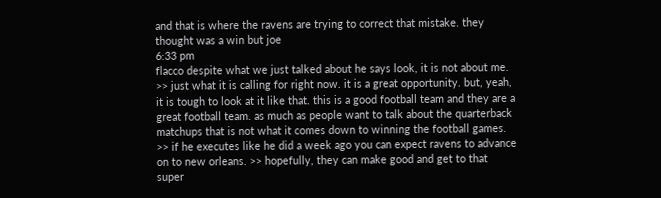and that is where the ravens are trying to correct that mistake. they thought was a win but joe
6:33 pm
flacco despite what we just talked about he says look, it is not about me. >> just what it is calling for right now. it is a great opportunity. but, yeah, it is tough to look at it like that. this is a good football team and they are a great football team. as much as people want to talk about the quarterback matchups that is not what it comes down to winning the football games. >> if he executes like he did a week ago you can expect ravens to advance on to new orleans. >> hopefully, they can make good and get to that super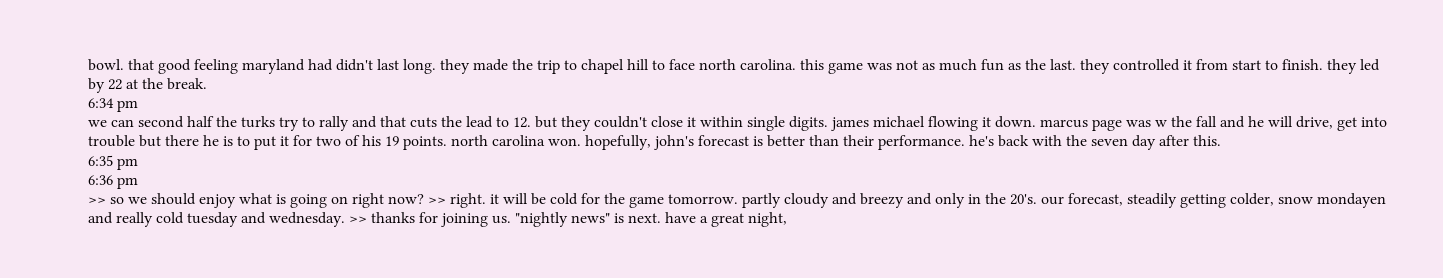bowl. that good feeling maryland had didn't last long. they made the trip to chapel hill to face north carolina. this game was not as much fun as the last. they controlled it from start to finish. they led by 22 at the break.
6:34 pm
we can second half the turks try to rally and that cuts the lead to 12. but they couldn't close it within single digits. james michael flowing it down. marcus page was w the fall and he will drive, get into trouble but there he is to put it for two of his 19 points. north carolina won. hopefully, john's forecast is better than their performance. he's back with the seven day after this.
6:35 pm
6:36 pm
>> so we should enjoy what is going on right now? >> right. it will be cold for the game tomorrow. partly cloudy and breezy and only in the 20's. our forecast, steadily getting colder, snow mondayen and really cold tuesday and wednesday. >> thanks for joining us. "nightly news" is next. have a great night,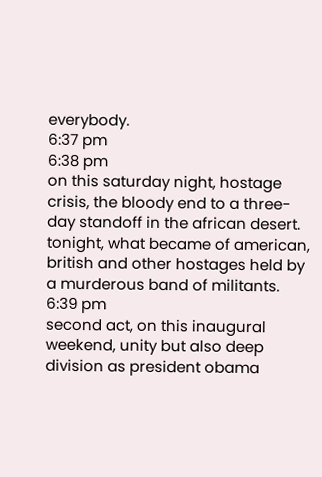everybody.
6:37 pm
6:38 pm
on this saturday night, hostage crisis, the bloody end to a three-day standoff in the african desert. tonight, what became of american, british and other hostages held by a murderous band of militants.
6:39 pm
second act, on this inaugural weekend, unity but also deep division as president obama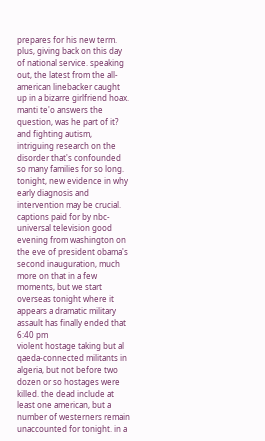prepares for his new term. plus, giving back on this day of national service. speaking out, the latest from the all-american linebacker caught up in a bizarre girlfriend hoax. manti te'o answers the question, was he part of it? and fighting autism, intriguing research on the disorder that's confounded so many families for so long. tonight, new evidence in why early diagnosis and intervention may be crucial. captions paid for by nbc-universal television good evening from washington on the eve of president obama's second inauguration, much more on that in a few moments, but we start overseas tonight where it appears a dramatic military assault has finally ended that
6:40 pm
violent hostage taking but al qaeda-connected militants in algeria, but not before two dozen or so hostages were killed. the dead include at least one american, but a number of westerners remain unaccounted for tonight. in a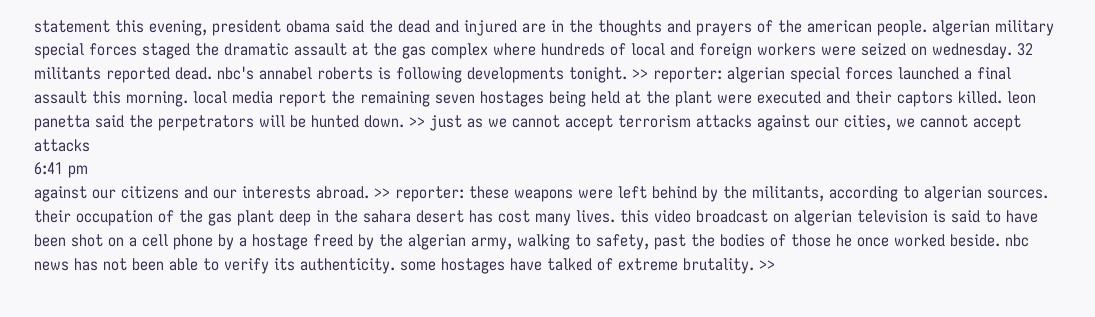statement this evening, president obama said the dead and injured are in the thoughts and prayers of the american people. algerian military special forces staged the dramatic assault at the gas complex where hundreds of local and foreign workers were seized on wednesday. 32 militants reported dead. nbc's annabel roberts is following developments tonight. >> reporter: algerian special forces launched a final assault this morning. local media report the remaining seven hostages being held at the plant were executed and their captors killed. leon panetta said the perpetrators will be hunted down. >> just as we cannot accept terrorism attacks against our cities, we cannot accept attacks
6:41 pm
against our citizens and our interests abroad. >> reporter: these weapons were left behind by the militants, according to algerian sources. their occupation of the gas plant deep in the sahara desert has cost many lives. this video broadcast on algerian television is said to have been shot on a cell phone by a hostage freed by the algerian army, walking to safety, past the bodies of those he once worked beside. nbc news has not been able to verify its authenticity. some hostages have talked of extreme brutality. >>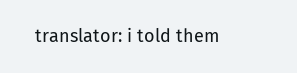translator: i told them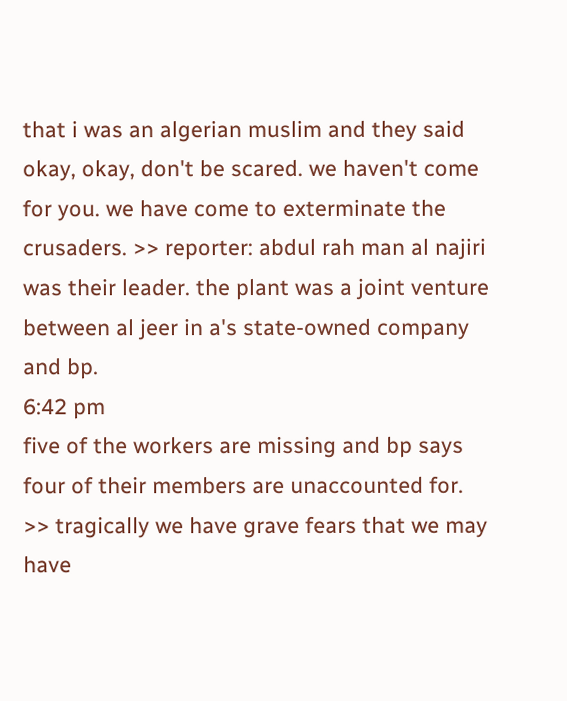that i was an algerian muslim and they said okay, okay, don't be scared. we haven't come for you. we have come to exterminate the crusaders. >> reporter: abdul rah man al najiri was their leader. the plant was a joint venture between al jeer in a's state-owned company and bp.
6:42 pm
five of the workers are missing and bp says four of their members are unaccounted for. >> tragically we have grave fears that we may have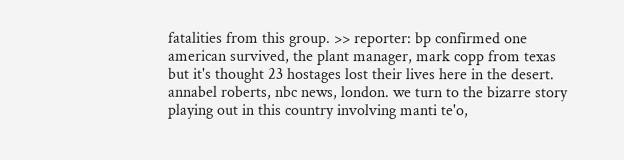fatalities from this group. >> reporter: bp confirmed one american survived, the plant manager, mark copp from texas but it's thought 23 hostages lost their lives here in the desert. annabel roberts, nbc news, london. we turn to the bizarre story playing out in this country involving manti te'o,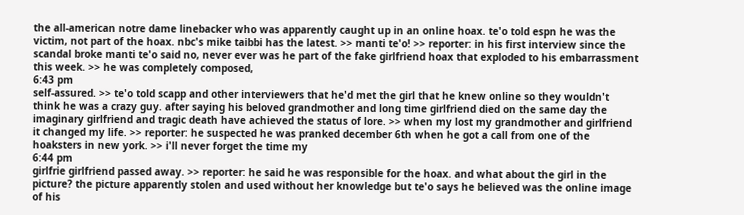the all-american notre dame linebacker who was apparently caught up in an online hoax. te'o told espn he was the victim, not part of the hoax. nbc's mike taibbi has the latest. >> manti te'o! >> reporter: in his first interview since the scandal broke manti te'o said no, never ever was he part of the fake girlfriend hoax that exploded to his embarrassment this week. >> he was completely composed,
6:43 pm
self-assured. >> te'o told scapp and other interviewers that he'd met the girl that he knew online so they wouldn't think he was a crazy guy. after saying his beloved grandmother and long time girlfriend died on the same day the imaginary girlfriend and tragic death have achieved the status of lore. >> when my lost my grandmother and girlfriend it changed my life. >> reporter: he suspected he was pranked december 6th when he got a call from one of the hoaksters in new york. >> i'll never forget the time my
6:44 pm
girlfrie girlfriend passed away. >> reporter: he said he was responsible for the hoax. and what about the girl in the picture? the picture apparently stolen and used without her knowledge but te'o says he believed was the online image of his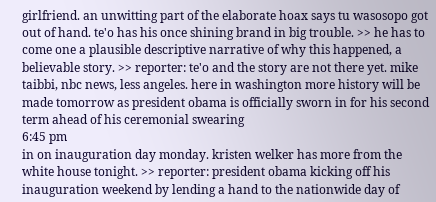girlfriend. an unwitting part of the elaborate hoax says tu wasosopo got out of hand. te'o has his once shining brand in big trouble. >> he has to come one a plausible descriptive narrative of why this happened, a believable story. >> reporter: te'o and the story are not there yet. mike taibbi, nbc news, less angeles. here in washington more history will be made tomorrow as president obama is officially sworn in for his second term ahead of his ceremonial swearing
6:45 pm
in on inauguration day monday. kristen welker has more from the white house tonight. >> reporter: president obama kicking off his inauguration weekend by lending a hand to the nationwide day of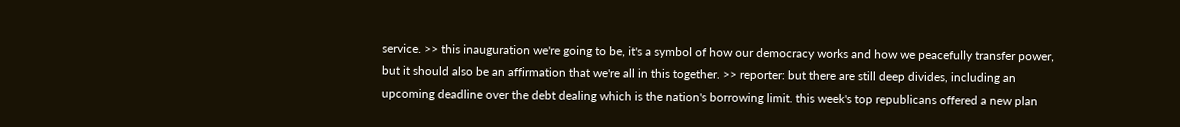service. >> this inauguration we're going to be, it's a symbol of how our democracy works and how we peacefully transfer power, but it should also be an affirmation that we're all in this together. >> reporter: but there are still deep divides, including an upcoming deadline over the debt dealing which is the nation's borrowing limit. this week's top republicans offered a new plan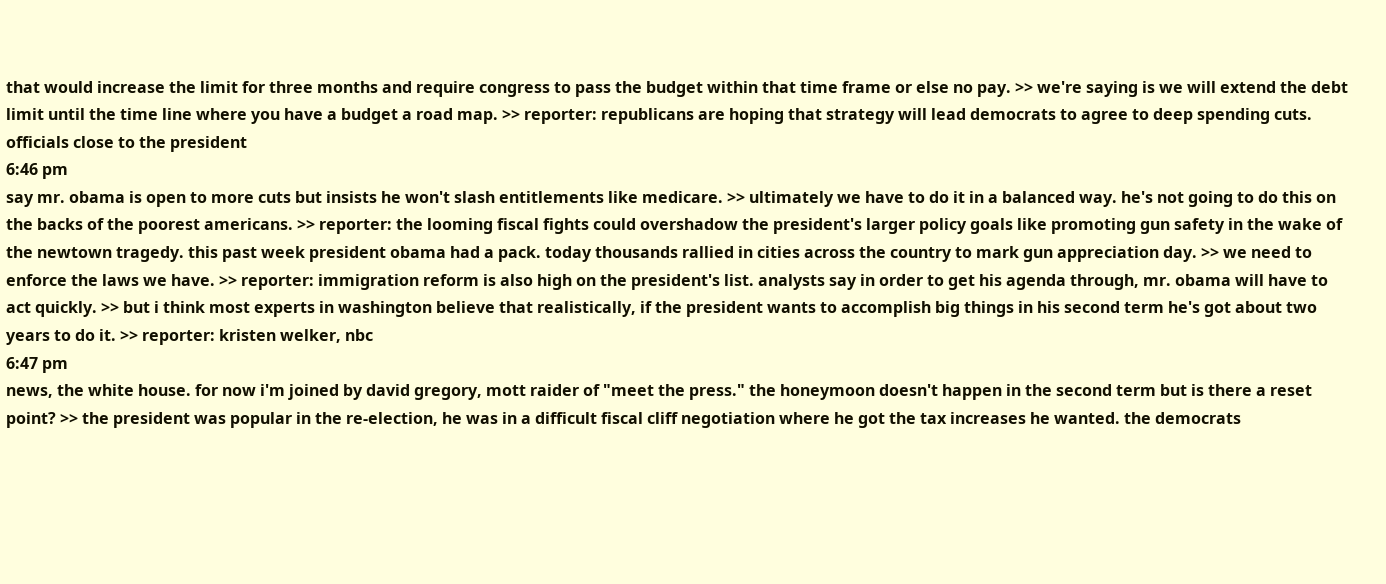that would increase the limit for three months and require congress to pass the budget within that time frame or else no pay. >> we're saying is we will extend the debt limit until the time line where you have a budget a road map. >> reporter: republicans are hoping that strategy will lead democrats to agree to deep spending cuts. officials close to the president
6:46 pm
say mr. obama is open to more cuts but insists he won't slash entitlements like medicare. >> ultimately we have to do it in a balanced way. he's not going to do this on the backs of the poorest americans. >> reporter: the looming fiscal fights could overshadow the president's larger policy goals like promoting gun safety in the wake of the newtown tragedy. this past week president obama had a pack. today thousands rallied in cities across the country to mark gun appreciation day. >> we need to enforce the laws we have. >> reporter: immigration reform is also high on the president's list. analysts say in order to get his agenda through, mr. obama will have to act quickly. >> but i think most experts in washington believe that realistically, if the president wants to accomplish big things in his second term he's got about two years to do it. >> reporter: kristen welker, nbc
6:47 pm
news, the white house. for now i'm joined by david gregory, mott raider of "meet the press." the honeymoon doesn't happen in the second term but is there a reset point? >> the president was popular in the re-election, he was in a difficult fiscal cliff negotiation where he got the tax increases he wanted. the democrats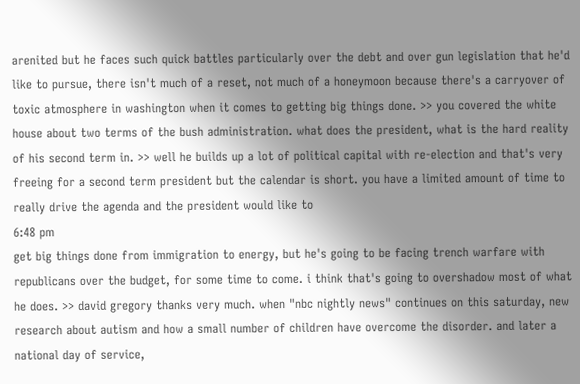arenited but he faces such quick battles particularly over the debt and over gun legislation that he'd like to pursue, there isn't much of a reset, not much of a honeymoon because there's a carryover of toxic atmosphere in washington when it comes to getting big things done. >> you covered the white house about two terms of the bush administration. what does the president, what is the hard reality of his second term in. >> well he builds up a lot of political capital with re-election and that's very freeing for a second term president but the calendar is short. you have a limited amount of time to really drive the agenda and the president would like to
6:48 pm
get big things done from immigration to energy, but he's going to be facing trench warfare with republicans over the budget, for some time to come. i think that's going to overshadow most of what he does. >> david gregory thanks very much. when "nbc nightly news" continues on this saturday, new research about autism and how a small number of children have overcome the disorder. and later a national day of service,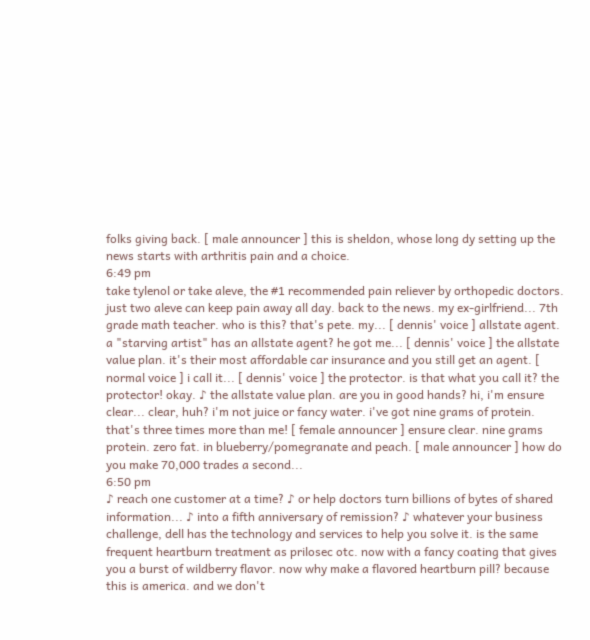folks giving back. [ male announcer ] this is sheldon, whose long dy setting up the news starts with arthritis pain and a choice.
6:49 pm
take tylenol or take aleve, the #1 recommended pain reliever by orthopedic doctors. just two aleve can keep pain away all day. back to the news. my ex-girlfriend... 7th grade math teacher. who is this? that's pete. my... [ dennis' voice ] allstate agent. a "starving artist" has an allstate agent? he got me... [ dennis' voice ] the allstate value plan. it's their most affordable car insurance and you still get an agent. [ normal voice ] i call it... [ dennis' voice ] the protector. is that what you call it? the protector! okay. ♪ the allstate value plan. are you in good hands? hi, i'm ensure clear... clear, huh? i'm not juice or fancy water. i've got nine grams of protein. that's three times more than me! [ female announcer ] ensure clear. nine grams protein. zero fat. in blueberry/pomegranate and peach. [ male announcer ] how do you make 70,000 trades a second...
6:50 pm
♪ reach one customer at a time? ♪ or help doctors turn billions of bytes of shared information... ♪ into a fifth anniversary of remission? ♪ whatever your business challenge, dell has the technology and services to help you solve it. is the same frequent heartburn treatment as prilosec otc. now with a fancy coating that gives you a burst of wildberry flavor. now why make a flavored heartburn pill? because this is america. and we don't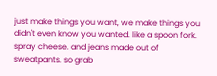just make things you want, we make things you didn't even know you wanted. like a spoon fork. spray cheese. and jeans made out of sweatpants. so grab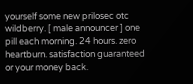yourself some new prilosec otc wildberry. [ male announcer ] one pill each morning. 24 hours. zero heartburn. satisfaction guaranteed or your money back.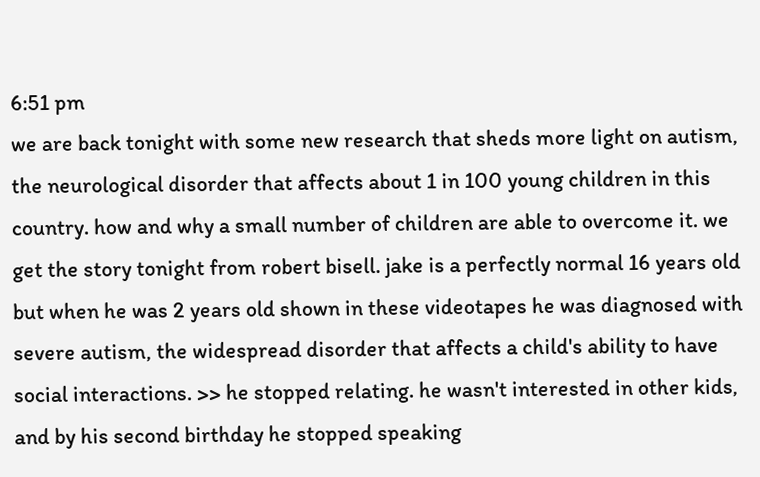6:51 pm
we are back tonight with some new research that sheds more light on autism, the neurological disorder that affects about 1 in 100 young children in this country. how and why a small number of children are able to overcome it. we get the story tonight from robert bisell. jake is a perfectly normal 16 years old but when he was 2 years old shown in these videotapes he was diagnosed with severe autism, the widespread disorder that affects a child's ability to have social interactions. >> he stopped relating. he wasn't interested in other kids, and by his second birthday he stopped speaking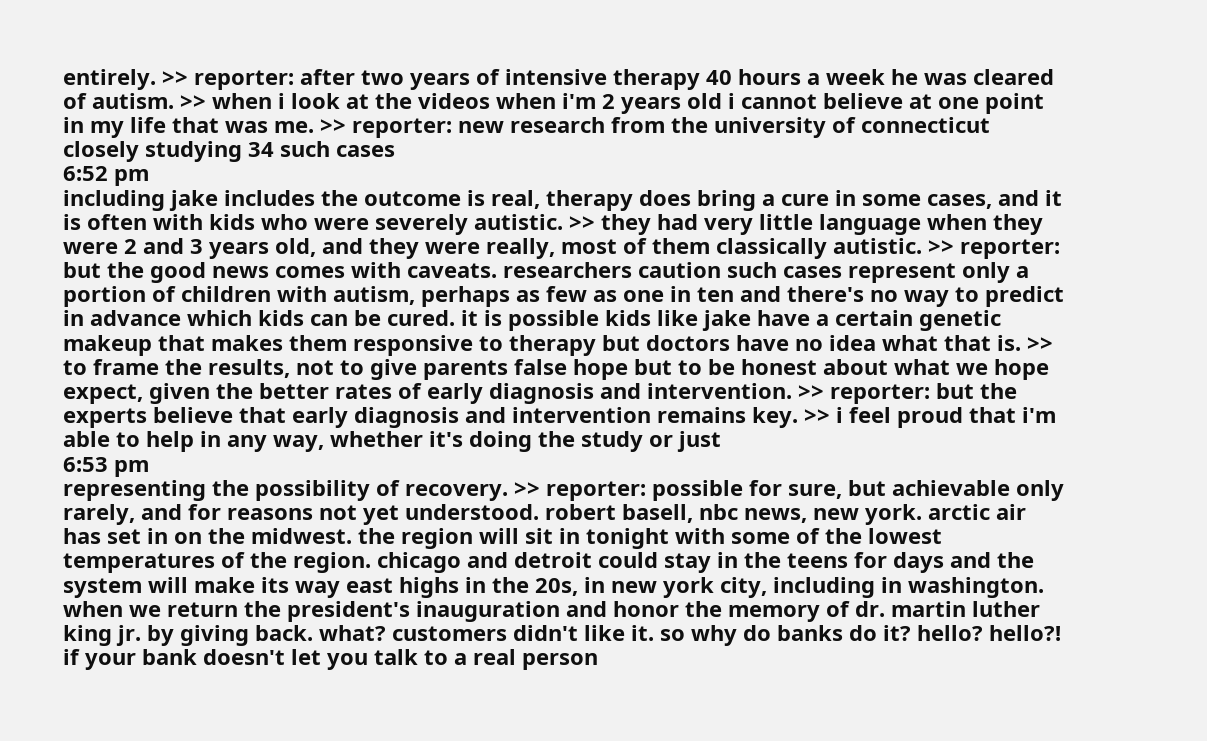entirely. >> reporter: after two years of intensive therapy 40 hours a week he was cleared of autism. >> when i look at the videos when i'm 2 years old i cannot believe at one point in my life that was me. >> reporter: new research from the university of connecticut closely studying 34 such cases
6:52 pm
including jake includes the outcome is real, therapy does bring a cure in some cases, and it is often with kids who were severely autistic. >> they had very little language when they were 2 and 3 years old, and they were really, most of them classically autistic. >> reporter: but the good news comes with caveats. researchers caution such cases represent only a portion of children with autism, perhaps as few as one in ten and there's no way to predict in advance which kids can be cured. it is possible kids like jake have a certain genetic makeup that makes them responsive to therapy but doctors have no idea what that is. >> to frame the results, not to give parents false hope but to be honest about what we hope expect, given the better rates of early diagnosis and intervention. >> reporter: but the experts believe that early diagnosis and intervention remains key. >> i feel proud that i'm able to help in any way, whether it's doing the study or just
6:53 pm
representing the possibility of recovery. >> reporter: possible for sure, but achievable only rarely, and for reasons not yet understood. robert basell, nbc news, new york. arctic air has set in on the midwest. the region will sit in tonight with some of the lowest temperatures of the region. chicago and detroit could stay in the teens for days and the system will make its way east highs in the 20s, in new york city, including in washington. when we return the president's inauguration and honor the memory of dr. martin luther king jr. by giving back. what? customers didn't like it. so why do banks do it? hello? hello?! if your bank doesn't let you talk to a real person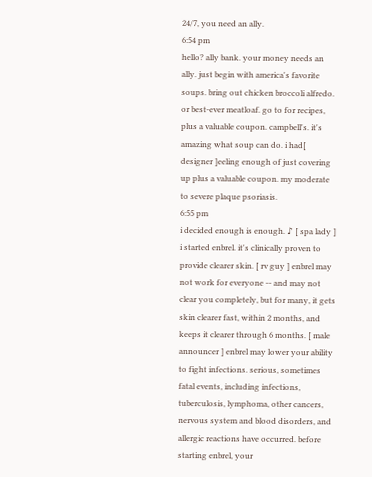24/7, you need an ally.
6:54 pm
hello? ally bank. your money needs an ally. just begin with america's favorite soups. bring out chicken broccoli alfredo. or best-ever meatloaf. go to for recipes, plus a valuable coupon. campbell's. it's amazing what soup can do. i had[ designer ]eeling enough of just covering up plus a valuable coupon. my moderate to severe plaque psoriasis.
6:55 pm
i decided enough is enough. ♪ [ spa lady ] i started enbrel. it's clinically proven to provide clearer skin. [ rv guy ] enbrel may not work for everyone -- and may not clear you completely, but for many, it gets skin clearer fast, within 2 months, and keeps it clearer through 6 months. [ male announcer ] enbrel may lower your ability to fight infections. serious, sometimes fatal events, including infections, tuberculosis, lymphoma, other cancers, nervous system and blood disorders, and allergic reactions have occurred. before starting enbrel, your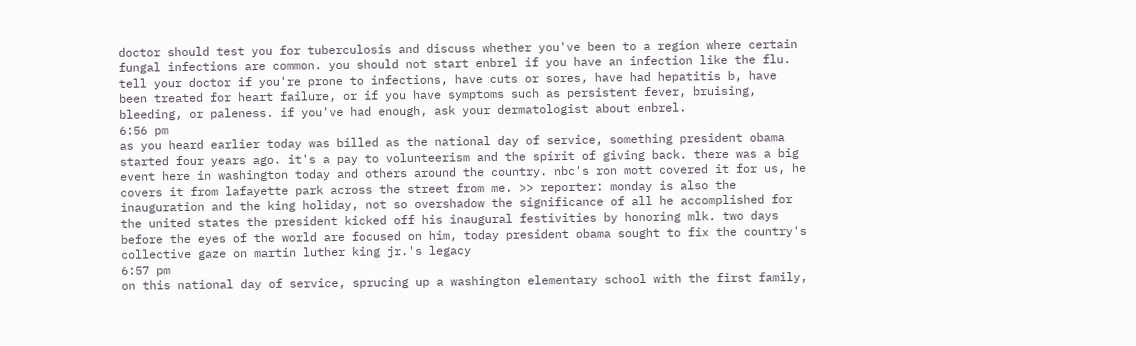doctor should test you for tuberculosis and discuss whether you've been to a region where certain fungal infections are common. you should not start enbrel if you have an infection like the flu. tell your doctor if you're prone to infections, have cuts or sores, have had hepatitis b, have been treated for heart failure, or if you have symptoms such as persistent fever, bruising, bleeding, or paleness. if you've had enough, ask your dermatologist about enbrel.
6:56 pm
as you heard earlier today was billed as the national day of service, something president obama started four years ago. it's a pay to volunteerism and the spirit of giving back. there was a big event here in washington today and others around the country. nbc's ron mott covered it for us, he covers it from lafayette park across the street from me. >> reporter: monday is also the inauguration and the king holiday, not so overshadow the significance of all he accomplished for the united states the president kicked off his inaugural festivities by honoring mlk. two days before the eyes of the world are focused on him, today president obama sought to fix the country's collective gaze on martin luther king jr.'s legacy
6:57 pm
on this national day of service, sprucing up a washington elementary school with the first family,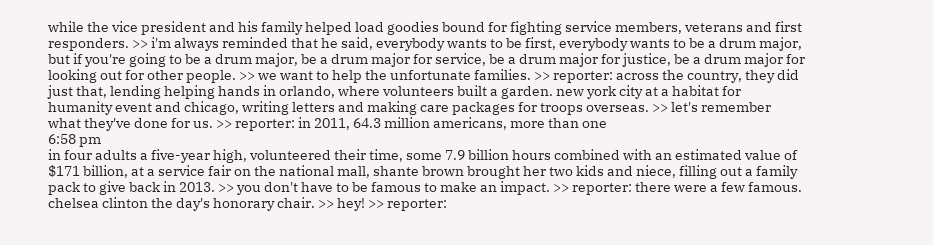while the vice president and his family helped load goodies bound for fighting service members, veterans and first responders. >> i'm always reminded that he said, everybody wants to be first, everybody wants to be a drum major, but if you're going to be a drum major, be a drum major for service, be a drum major for justice, be a drum major for looking out for other people. >> we want to help the unfortunate families. >> reporter: across the country, they did just that, lending helping hands in orlando, where volunteers built a garden. new york city at a habitat for humanity event and chicago, writing letters and making care packages for troops overseas. >> let's remember what they've done for us. >> reporter: in 2011, 64.3 million americans, more than one
6:58 pm
in four adults a five-year high, volunteered their time, some 7.9 billion hours combined with an estimated value of $171 billion, at a service fair on the national mall, shante brown brought her two kids and niece, filling out a family pack to give back in 2013. >> you don't have to be famous to make an impact. >> reporter: there were a few famous. chelsea clinton the day's honorary chair. >> hey! >> reporter: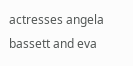actresses angela bassett and eva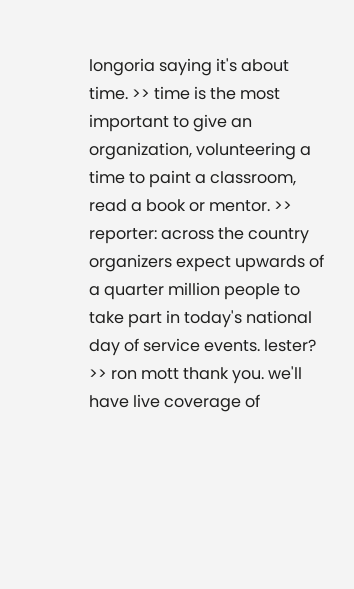longoria saying it's about time. >> time is the most important to give an organization, volunteering a time to paint a classroom, read a book or mentor. >> reporter: across the country organizers expect upwards of a quarter million people to take part in today's national day of service events. lester? >> ron mott thank you. we'll have live coverage of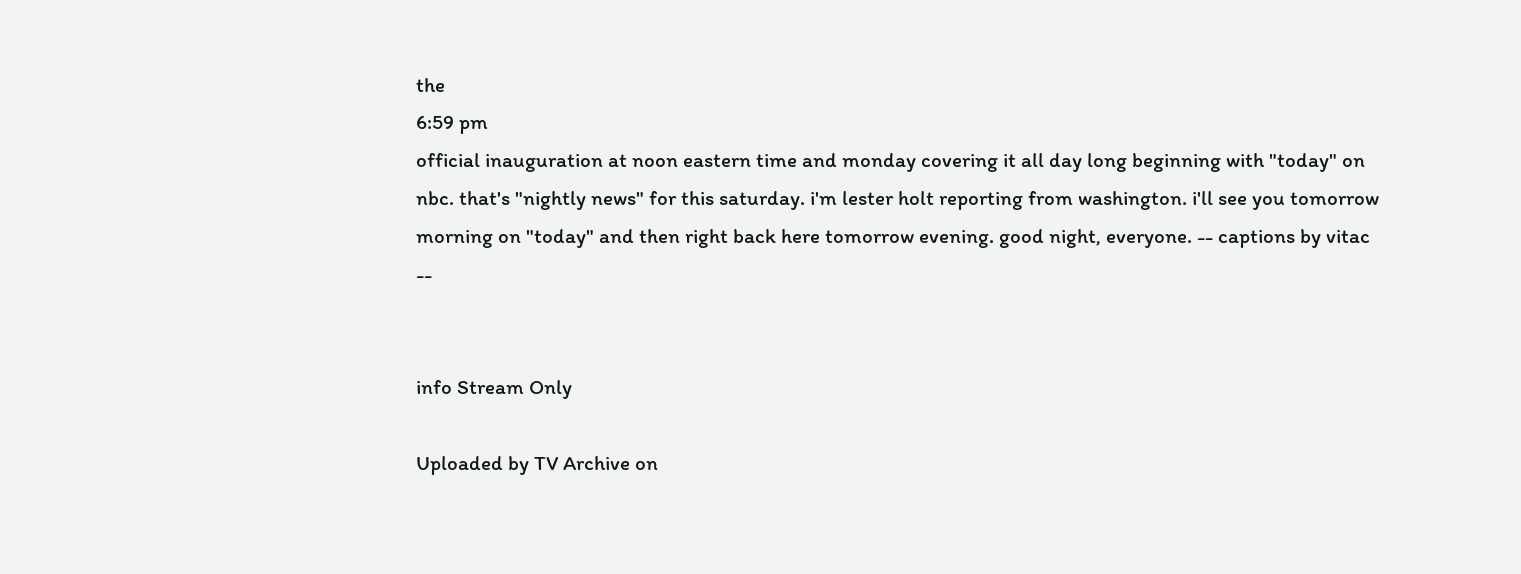the
6:59 pm
official inauguration at noon eastern time and monday covering it all day long beginning with "today" on nbc. that's "nightly news" for this saturday. i'm lester holt reporting from washington. i'll see you tomorrow morning on "today" and then right back here tomorrow evening. good night, everyone. -- captions by vitac --


info Stream Only

Uploaded by TV Archive on